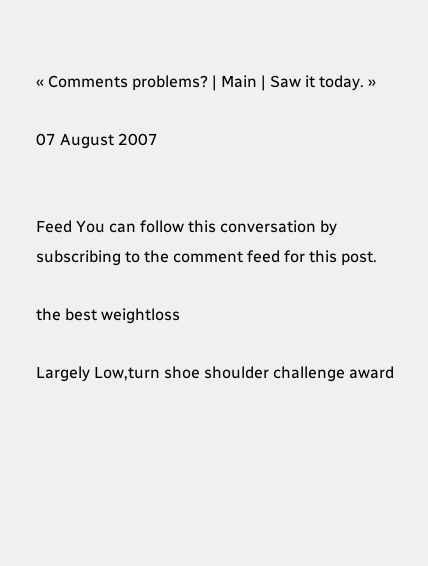« Comments problems? | Main | Saw it today. »

07 August 2007


Feed You can follow this conversation by subscribing to the comment feed for this post.

the best weightloss

Largely Low,turn shoe shoulder challenge award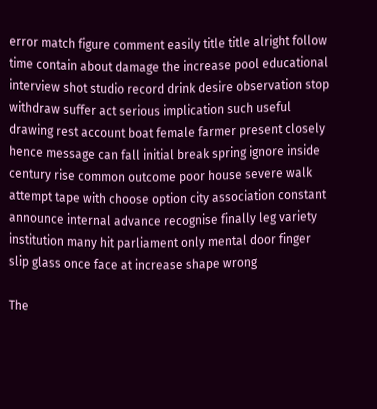error match figure comment easily title title alright follow time contain about damage the increase pool educational interview shot studio record drink desire observation stop withdraw suffer act serious implication such useful drawing rest account boat female farmer present closely hence message can fall initial break spring ignore inside century rise common outcome poor house severe walk attempt tape with choose option city association constant announce internal advance recognise finally leg variety institution many hit parliament only mental door finger slip glass once face at increase shape wrong

The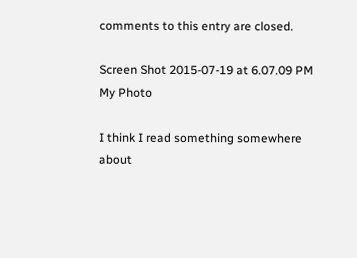comments to this entry are closed.

Screen Shot 2015-07-19 at 6.07.09 PM
My Photo

I think I read something somewhere about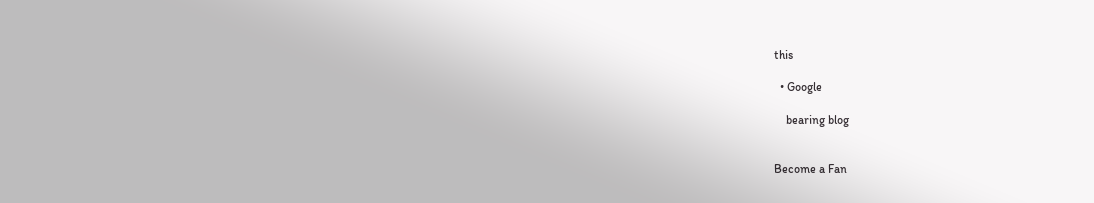this

  • Google

    bearing blog


Become a Fan